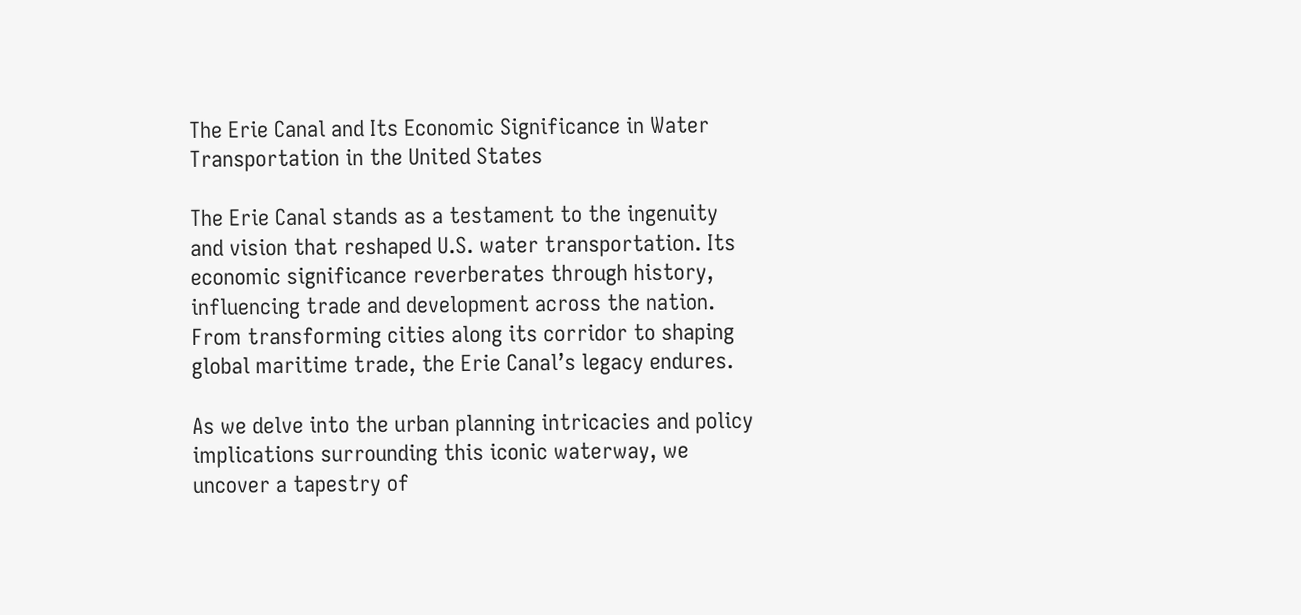The Erie Canal and Its Economic Significance in Water Transportation in the United States

The Erie Canal stands as a testament to the ingenuity and vision that reshaped U.S. water transportation. Its economic significance reverberates through history, influencing trade and development across the nation. From transforming cities along its corridor to shaping global maritime trade, the Erie Canal’s legacy endures.

As we delve into the urban planning intricacies and policy implications surrounding this iconic waterway, we uncover a tapestry of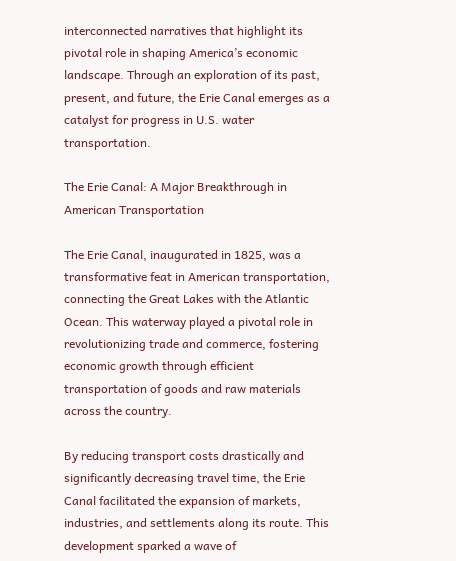interconnected narratives that highlight its pivotal role in shaping America’s economic landscape. Through an exploration of its past, present, and future, the Erie Canal emerges as a catalyst for progress in U.S. water transportation.

The Erie Canal: A Major Breakthrough in American Transportation

The Erie Canal, inaugurated in 1825, was a transformative feat in American transportation, connecting the Great Lakes with the Atlantic Ocean. This waterway played a pivotal role in revolutionizing trade and commerce, fostering economic growth through efficient transportation of goods and raw materials across the country.

By reducing transport costs drastically and significantly decreasing travel time, the Erie Canal facilitated the expansion of markets, industries, and settlements along its route. This development sparked a wave of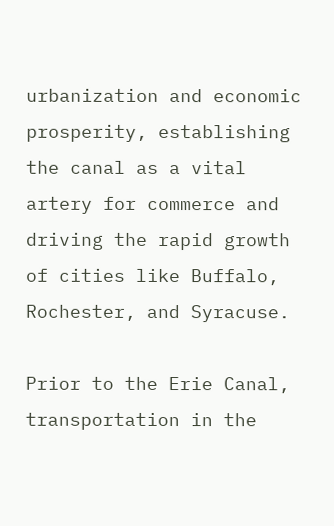urbanization and economic prosperity, establishing the canal as a vital artery for commerce and driving the rapid growth of cities like Buffalo, Rochester, and Syracuse.

Prior to the Erie Canal, transportation in the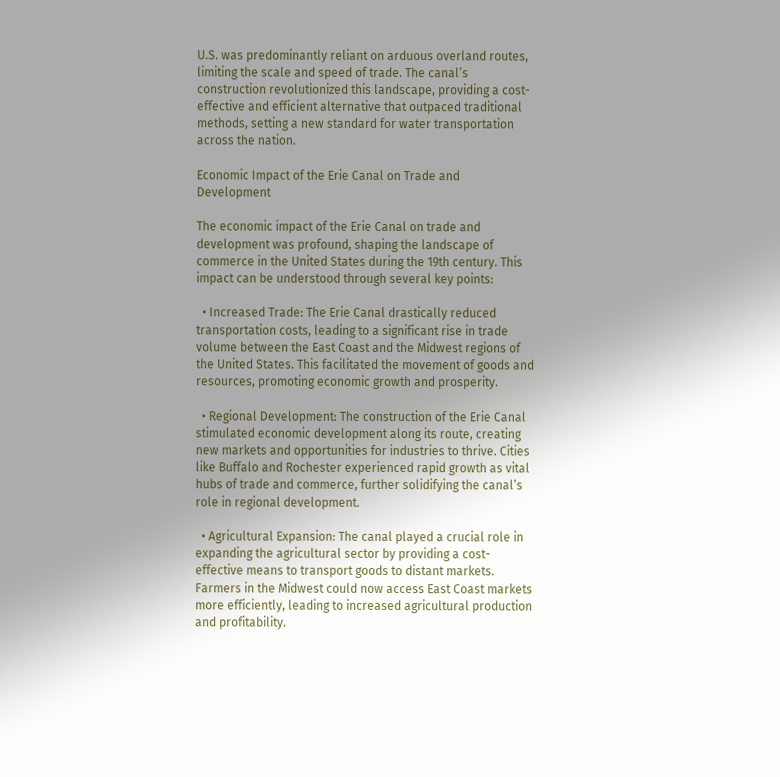U.S. was predominantly reliant on arduous overland routes, limiting the scale and speed of trade. The canal’s construction revolutionized this landscape, providing a cost-effective and efficient alternative that outpaced traditional methods, setting a new standard for water transportation across the nation.

Economic Impact of the Erie Canal on Trade and Development

The economic impact of the Erie Canal on trade and development was profound, shaping the landscape of commerce in the United States during the 19th century. This impact can be understood through several key points:

  • Increased Trade: The Erie Canal drastically reduced transportation costs, leading to a significant rise in trade volume between the East Coast and the Midwest regions of the United States. This facilitated the movement of goods and resources, promoting economic growth and prosperity.

  • Regional Development: The construction of the Erie Canal stimulated economic development along its route, creating new markets and opportunities for industries to thrive. Cities like Buffalo and Rochester experienced rapid growth as vital hubs of trade and commerce, further solidifying the canal’s role in regional development.

  • Agricultural Expansion: The canal played a crucial role in expanding the agricultural sector by providing a cost-effective means to transport goods to distant markets. Farmers in the Midwest could now access East Coast markets more efficiently, leading to increased agricultural production and profitability.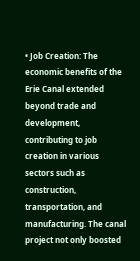• Job Creation: The economic benefits of the Erie Canal extended beyond trade and development, contributing to job creation in various sectors such as construction, transportation, and manufacturing. The canal project not only boosted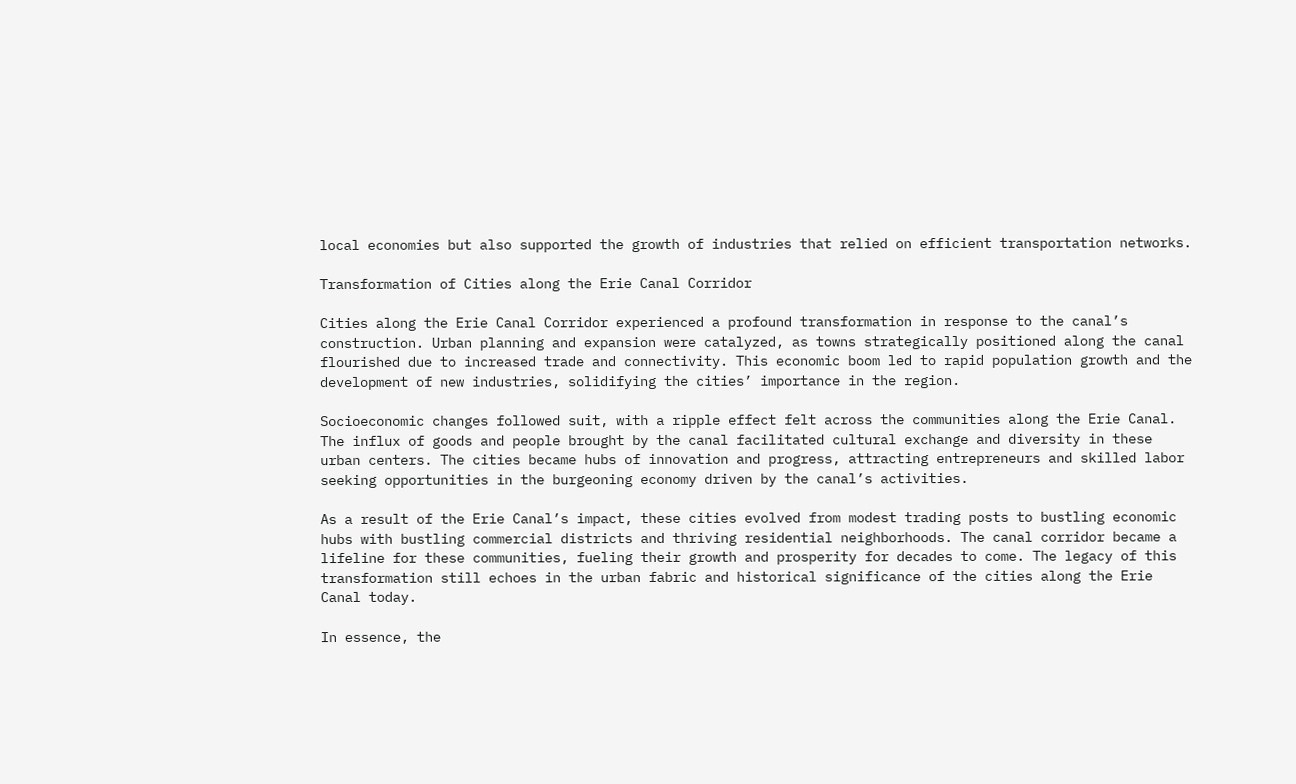local economies but also supported the growth of industries that relied on efficient transportation networks.

Transformation of Cities along the Erie Canal Corridor

Cities along the Erie Canal Corridor experienced a profound transformation in response to the canal’s construction. Urban planning and expansion were catalyzed, as towns strategically positioned along the canal flourished due to increased trade and connectivity. This economic boom led to rapid population growth and the development of new industries, solidifying the cities’ importance in the region.

Socioeconomic changes followed suit, with a ripple effect felt across the communities along the Erie Canal. The influx of goods and people brought by the canal facilitated cultural exchange and diversity in these urban centers. The cities became hubs of innovation and progress, attracting entrepreneurs and skilled labor seeking opportunities in the burgeoning economy driven by the canal’s activities.

As a result of the Erie Canal’s impact, these cities evolved from modest trading posts to bustling economic hubs with bustling commercial districts and thriving residential neighborhoods. The canal corridor became a lifeline for these communities, fueling their growth and prosperity for decades to come. The legacy of this transformation still echoes in the urban fabric and historical significance of the cities along the Erie Canal today.

In essence, the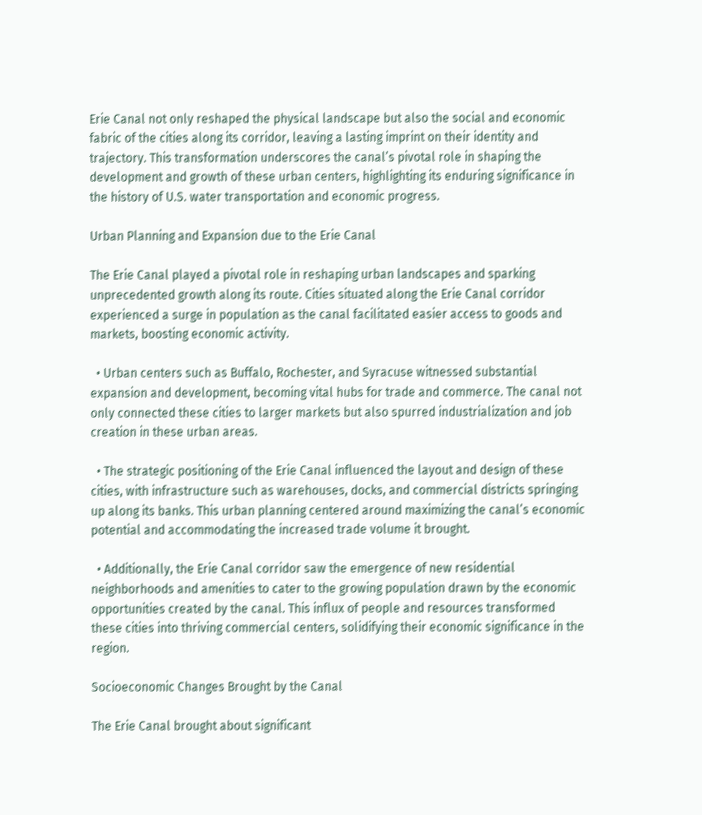Erie Canal not only reshaped the physical landscape but also the social and economic fabric of the cities along its corridor, leaving a lasting imprint on their identity and trajectory. This transformation underscores the canal’s pivotal role in shaping the development and growth of these urban centers, highlighting its enduring significance in the history of U.S. water transportation and economic progress.

Urban Planning and Expansion due to the Erie Canal

The Erie Canal played a pivotal role in reshaping urban landscapes and sparking unprecedented growth along its route. Cities situated along the Erie Canal corridor experienced a surge in population as the canal facilitated easier access to goods and markets, boosting economic activity.

  • Urban centers such as Buffalo, Rochester, and Syracuse witnessed substantial expansion and development, becoming vital hubs for trade and commerce. The canal not only connected these cities to larger markets but also spurred industrialization and job creation in these urban areas.

  • The strategic positioning of the Erie Canal influenced the layout and design of these cities, with infrastructure such as warehouses, docks, and commercial districts springing up along its banks. This urban planning centered around maximizing the canal’s economic potential and accommodating the increased trade volume it brought.

  • Additionally, the Erie Canal corridor saw the emergence of new residential neighborhoods and amenities to cater to the growing population drawn by the economic opportunities created by the canal. This influx of people and resources transformed these cities into thriving commercial centers, solidifying their economic significance in the region.

Socioeconomic Changes Brought by the Canal

The Erie Canal brought about significant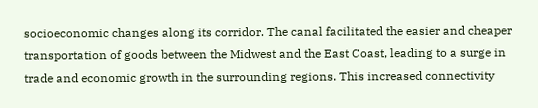socioeconomic changes along its corridor. The canal facilitated the easier and cheaper transportation of goods between the Midwest and the East Coast, leading to a surge in trade and economic growth in the surrounding regions. This increased connectivity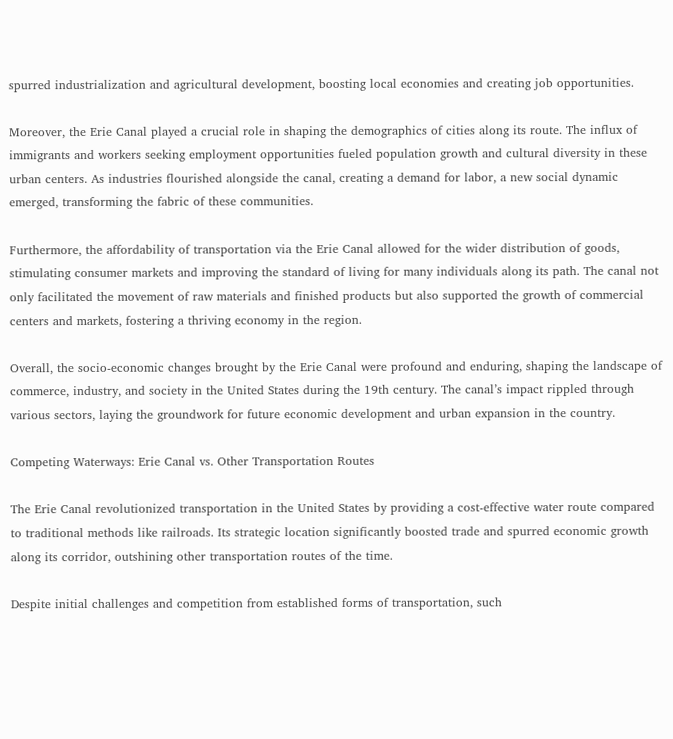spurred industrialization and agricultural development, boosting local economies and creating job opportunities.

Moreover, the Erie Canal played a crucial role in shaping the demographics of cities along its route. The influx of immigrants and workers seeking employment opportunities fueled population growth and cultural diversity in these urban centers. As industries flourished alongside the canal, creating a demand for labor, a new social dynamic emerged, transforming the fabric of these communities.

Furthermore, the affordability of transportation via the Erie Canal allowed for the wider distribution of goods, stimulating consumer markets and improving the standard of living for many individuals along its path. The canal not only facilitated the movement of raw materials and finished products but also supported the growth of commercial centers and markets, fostering a thriving economy in the region.

Overall, the socio-economic changes brought by the Erie Canal were profound and enduring, shaping the landscape of commerce, industry, and society in the United States during the 19th century. The canal’s impact rippled through various sectors, laying the groundwork for future economic development and urban expansion in the country.

Competing Waterways: Erie Canal vs. Other Transportation Routes

The Erie Canal revolutionized transportation in the United States by providing a cost-effective water route compared to traditional methods like railroads. Its strategic location significantly boosted trade and spurred economic growth along its corridor, outshining other transportation routes of the time.

Despite initial challenges and competition from established forms of transportation, such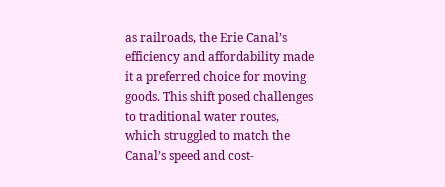as railroads, the Erie Canal’s efficiency and affordability made it a preferred choice for moving goods. This shift posed challenges to traditional water routes, which struggled to match the Canal’s speed and cost-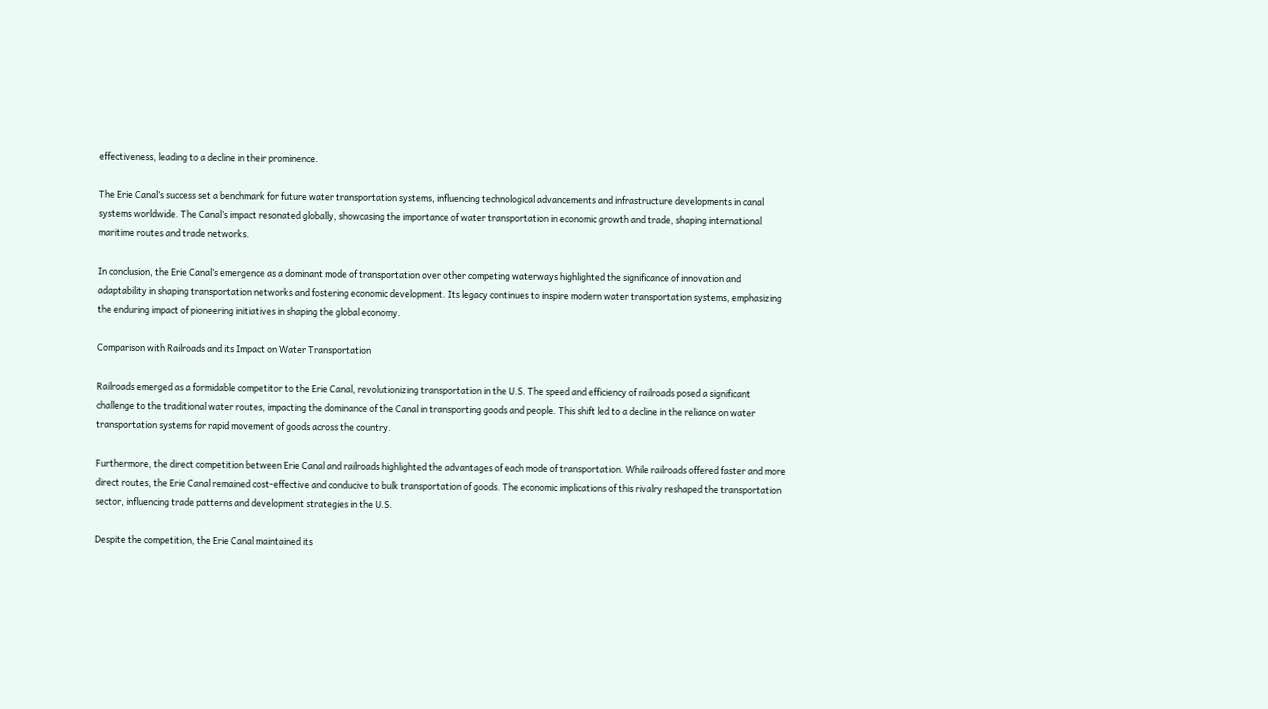effectiveness, leading to a decline in their prominence.

The Erie Canal’s success set a benchmark for future water transportation systems, influencing technological advancements and infrastructure developments in canal systems worldwide. The Canal’s impact resonated globally, showcasing the importance of water transportation in economic growth and trade, shaping international maritime routes and trade networks.

In conclusion, the Erie Canal’s emergence as a dominant mode of transportation over other competing waterways highlighted the significance of innovation and adaptability in shaping transportation networks and fostering economic development. Its legacy continues to inspire modern water transportation systems, emphasizing the enduring impact of pioneering initiatives in shaping the global economy.

Comparison with Railroads and its Impact on Water Transportation

Railroads emerged as a formidable competitor to the Erie Canal, revolutionizing transportation in the U.S. The speed and efficiency of railroads posed a significant challenge to the traditional water routes, impacting the dominance of the Canal in transporting goods and people. This shift led to a decline in the reliance on water transportation systems for rapid movement of goods across the country.

Furthermore, the direct competition between Erie Canal and railroads highlighted the advantages of each mode of transportation. While railroads offered faster and more direct routes, the Erie Canal remained cost-effective and conducive to bulk transportation of goods. The economic implications of this rivalry reshaped the transportation sector, influencing trade patterns and development strategies in the U.S.

Despite the competition, the Erie Canal maintained its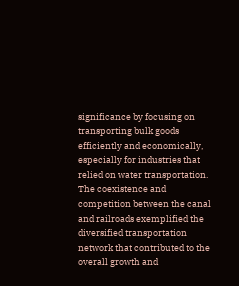significance by focusing on transporting bulk goods efficiently and economically, especially for industries that relied on water transportation. The coexistence and competition between the canal and railroads exemplified the diversified transportation network that contributed to the overall growth and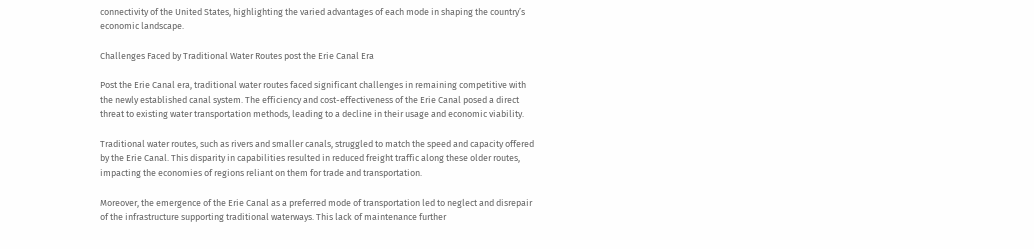connectivity of the United States, highlighting the varied advantages of each mode in shaping the country’s economic landscape.

Challenges Faced by Traditional Water Routes post the Erie Canal Era

Post the Erie Canal era, traditional water routes faced significant challenges in remaining competitive with the newly established canal system. The efficiency and cost-effectiveness of the Erie Canal posed a direct threat to existing water transportation methods, leading to a decline in their usage and economic viability.

Traditional water routes, such as rivers and smaller canals, struggled to match the speed and capacity offered by the Erie Canal. This disparity in capabilities resulted in reduced freight traffic along these older routes, impacting the economies of regions reliant on them for trade and transportation.

Moreover, the emergence of the Erie Canal as a preferred mode of transportation led to neglect and disrepair of the infrastructure supporting traditional waterways. This lack of maintenance further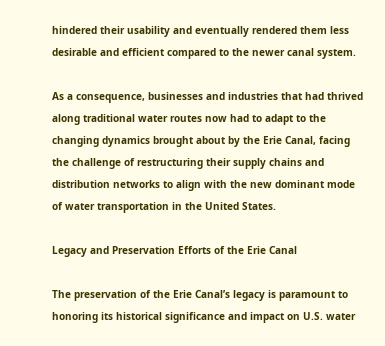hindered their usability and eventually rendered them less desirable and efficient compared to the newer canal system.

As a consequence, businesses and industries that had thrived along traditional water routes now had to adapt to the changing dynamics brought about by the Erie Canal, facing the challenge of restructuring their supply chains and distribution networks to align with the new dominant mode of water transportation in the United States.

Legacy and Preservation Efforts of the Erie Canal

The preservation of the Erie Canal’s legacy is paramount to honoring its historical significance and impact on U.S. water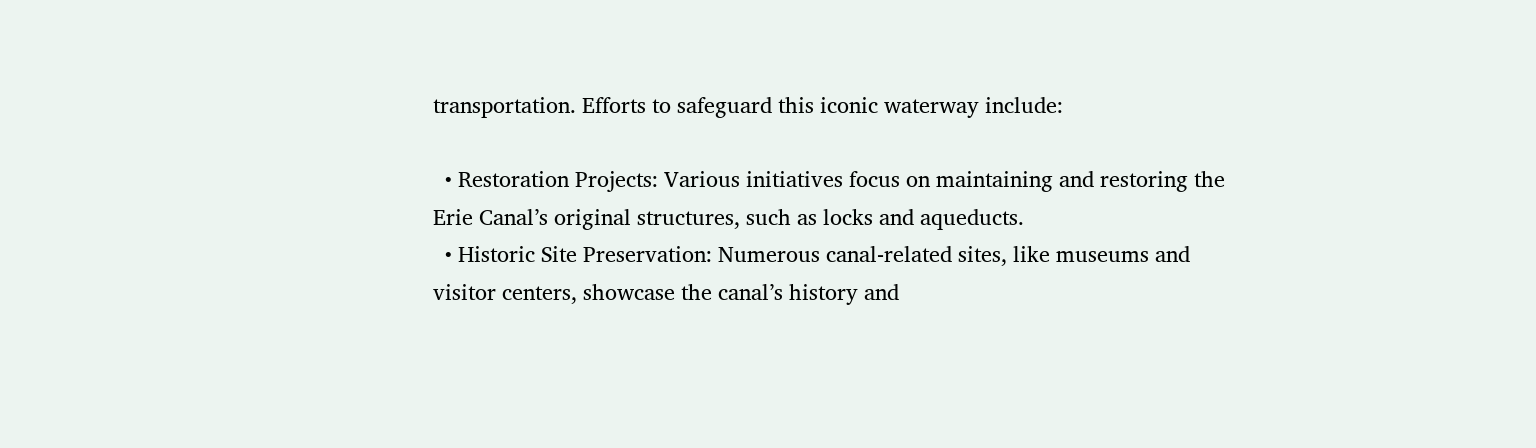transportation. Efforts to safeguard this iconic waterway include:

  • Restoration Projects: Various initiatives focus on maintaining and restoring the Erie Canal’s original structures, such as locks and aqueducts.
  • Historic Site Preservation: Numerous canal-related sites, like museums and visitor centers, showcase the canal’s history and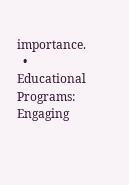importance.
  • Educational Programs: Engaging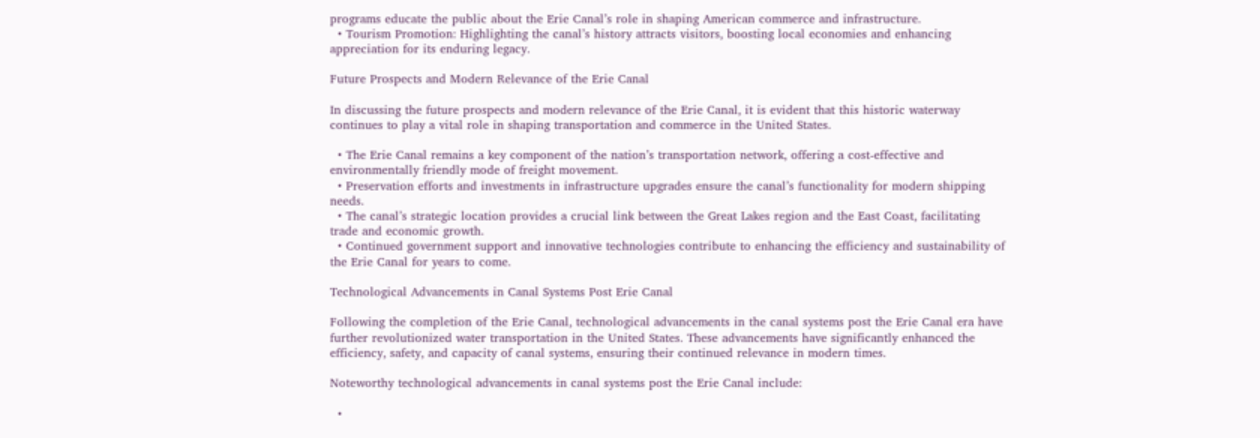programs educate the public about the Erie Canal’s role in shaping American commerce and infrastructure.
  • Tourism Promotion: Highlighting the canal’s history attracts visitors, boosting local economies and enhancing appreciation for its enduring legacy.

Future Prospects and Modern Relevance of the Erie Canal

In discussing the future prospects and modern relevance of the Erie Canal, it is evident that this historic waterway continues to play a vital role in shaping transportation and commerce in the United States.

  • The Erie Canal remains a key component of the nation’s transportation network, offering a cost-effective and environmentally friendly mode of freight movement.
  • Preservation efforts and investments in infrastructure upgrades ensure the canal’s functionality for modern shipping needs.
  • The canal’s strategic location provides a crucial link between the Great Lakes region and the East Coast, facilitating trade and economic growth.
  • Continued government support and innovative technologies contribute to enhancing the efficiency and sustainability of the Erie Canal for years to come.

Technological Advancements in Canal Systems Post Erie Canal

Following the completion of the Erie Canal, technological advancements in the canal systems post the Erie Canal era have further revolutionized water transportation in the United States. These advancements have significantly enhanced the efficiency, safety, and capacity of canal systems, ensuring their continued relevance in modern times.

Noteworthy technological advancements in canal systems post the Erie Canal include:

  •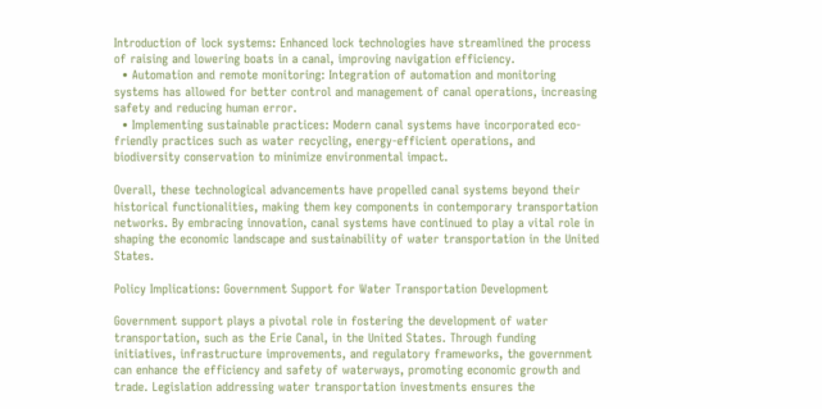Introduction of lock systems: Enhanced lock technologies have streamlined the process of raising and lowering boats in a canal, improving navigation efficiency.
  • Automation and remote monitoring: Integration of automation and monitoring systems has allowed for better control and management of canal operations, increasing safety and reducing human error.
  • Implementing sustainable practices: Modern canal systems have incorporated eco-friendly practices such as water recycling, energy-efficient operations, and biodiversity conservation to minimize environmental impact.

Overall, these technological advancements have propelled canal systems beyond their historical functionalities, making them key components in contemporary transportation networks. By embracing innovation, canal systems have continued to play a vital role in shaping the economic landscape and sustainability of water transportation in the United States.

Policy Implications: Government Support for Water Transportation Development

Government support plays a pivotal role in fostering the development of water transportation, such as the Erie Canal, in the United States. Through funding initiatives, infrastructure improvements, and regulatory frameworks, the government can enhance the efficiency and safety of waterways, promoting economic growth and trade. Legislation addressing water transportation investments ensures the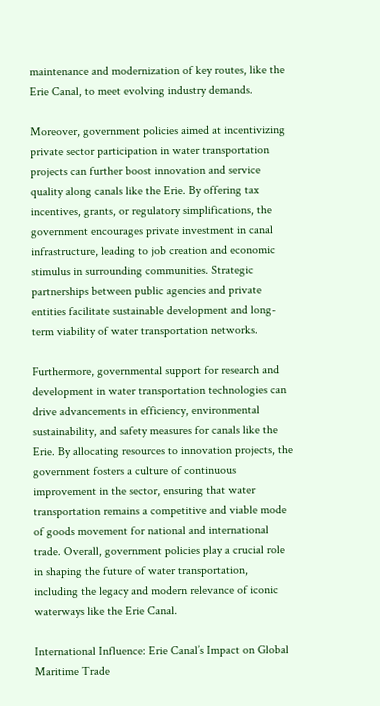maintenance and modernization of key routes, like the Erie Canal, to meet evolving industry demands.

Moreover, government policies aimed at incentivizing private sector participation in water transportation projects can further boost innovation and service quality along canals like the Erie. By offering tax incentives, grants, or regulatory simplifications, the government encourages private investment in canal infrastructure, leading to job creation and economic stimulus in surrounding communities. Strategic partnerships between public agencies and private entities facilitate sustainable development and long-term viability of water transportation networks.

Furthermore, governmental support for research and development in water transportation technologies can drive advancements in efficiency, environmental sustainability, and safety measures for canals like the Erie. By allocating resources to innovation projects, the government fosters a culture of continuous improvement in the sector, ensuring that water transportation remains a competitive and viable mode of goods movement for national and international trade. Overall, government policies play a crucial role in shaping the future of water transportation, including the legacy and modern relevance of iconic waterways like the Erie Canal.

International Influence: Erie Canal’s Impact on Global Maritime Trade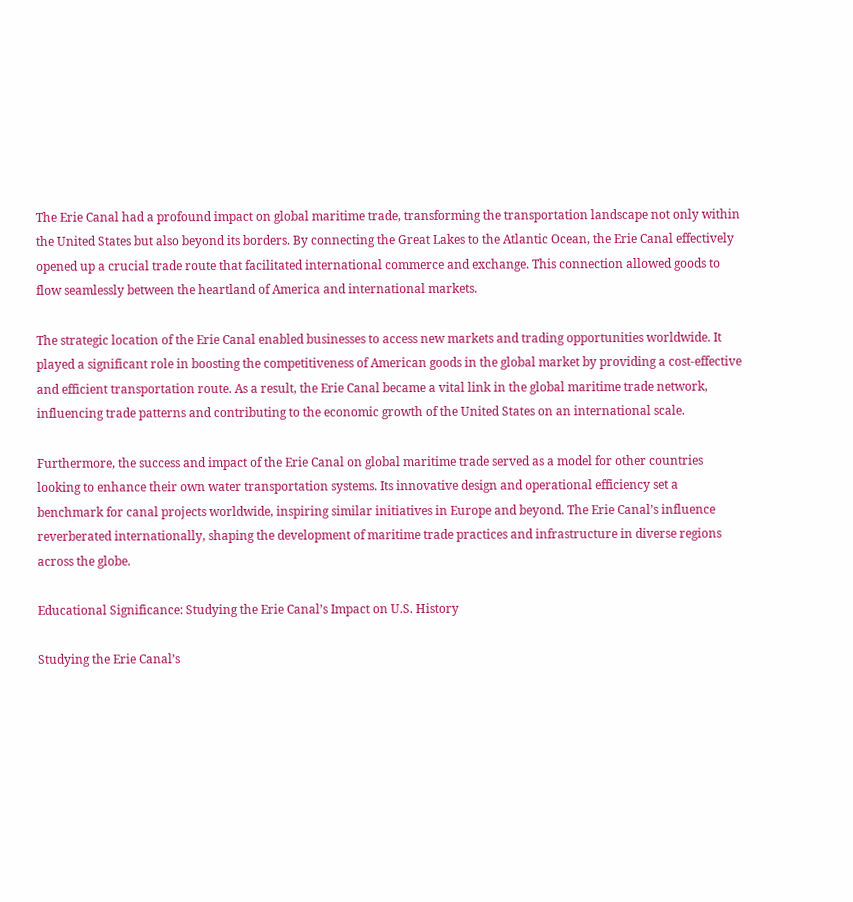The Erie Canal had a profound impact on global maritime trade, transforming the transportation landscape not only within the United States but also beyond its borders. By connecting the Great Lakes to the Atlantic Ocean, the Erie Canal effectively opened up a crucial trade route that facilitated international commerce and exchange. This connection allowed goods to flow seamlessly between the heartland of America and international markets.

The strategic location of the Erie Canal enabled businesses to access new markets and trading opportunities worldwide. It played a significant role in boosting the competitiveness of American goods in the global market by providing a cost-effective and efficient transportation route. As a result, the Erie Canal became a vital link in the global maritime trade network, influencing trade patterns and contributing to the economic growth of the United States on an international scale.

Furthermore, the success and impact of the Erie Canal on global maritime trade served as a model for other countries looking to enhance their own water transportation systems. Its innovative design and operational efficiency set a benchmark for canal projects worldwide, inspiring similar initiatives in Europe and beyond. The Erie Canal’s influence reverberated internationally, shaping the development of maritime trade practices and infrastructure in diverse regions across the globe.

Educational Significance: Studying the Erie Canal’s Impact on U.S. History

Studying the Erie Canal’s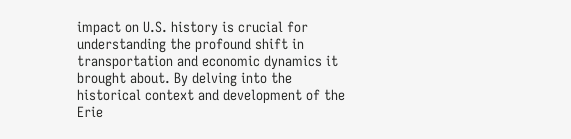impact on U.S. history is crucial for understanding the profound shift in transportation and economic dynamics it brought about. By delving into the historical context and development of the Erie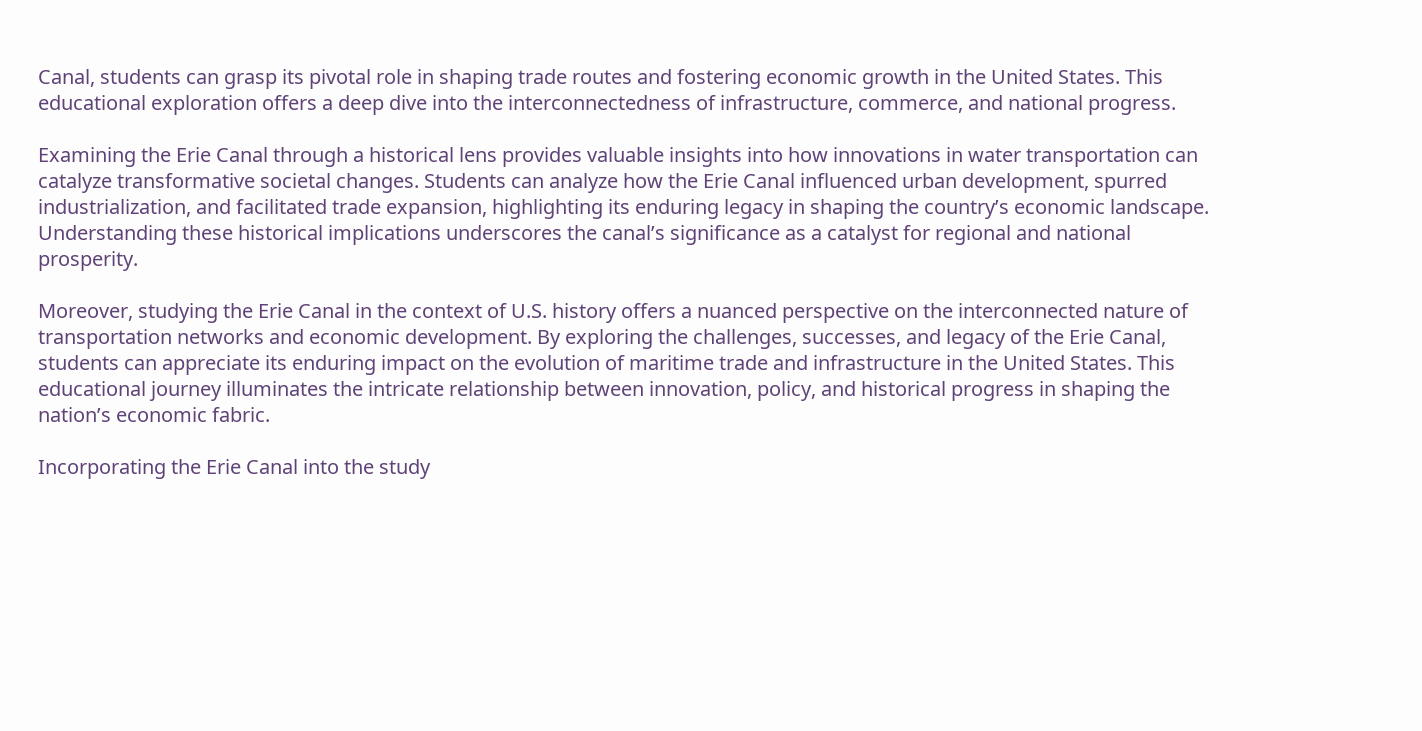Canal, students can grasp its pivotal role in shaping trade routes and fostering economic growth in the United States. This educational exploration offers a deep dive into the interconnectedness of infrastructure, commerce, and national progress.

Examining the Erie Canal through a historical lens provides valuable insights into how innovations in water transportation can catalyze transformative societal changes. Students can analyze how the Erie Canal influenced urban development, spurred industrialization, and facilitated trade expansion, highlighting its enduring legacy in shaping the country’s economic landscape. Understanding these historical implications underscores the canal’s significance as a catalyst for regional and national prosperity.

Moreover, studying the Erie Canal in the context of U.S. history offers a nuanced perspective on the interconnected nature of transportation networks and economic development. By exploring the challenges, successes, and legacy of the Erie Canal, students can appreciate its enduring impact on the evolution of maritime trade and infrastructure in the United States. This educational journey illuminates the intricate relationship between innovation, policy, and historical progress in shaping the nation’s economic fabric.

Incorporating the Erie Canal into the study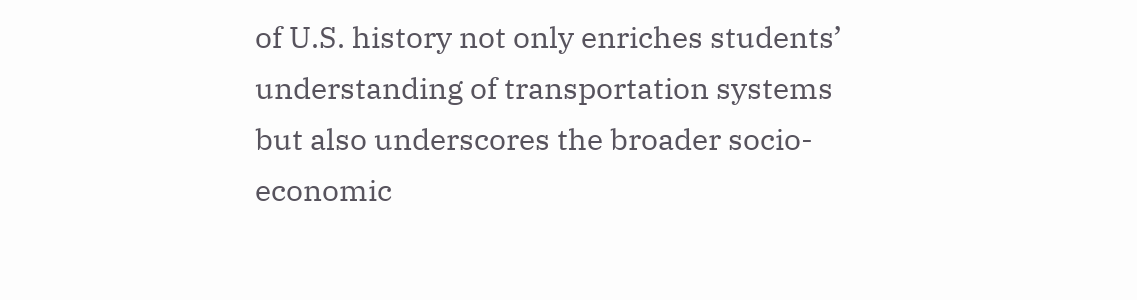of U.S. history not only enriches students’ understanding of transportation systems but also underscores the broader socio-economic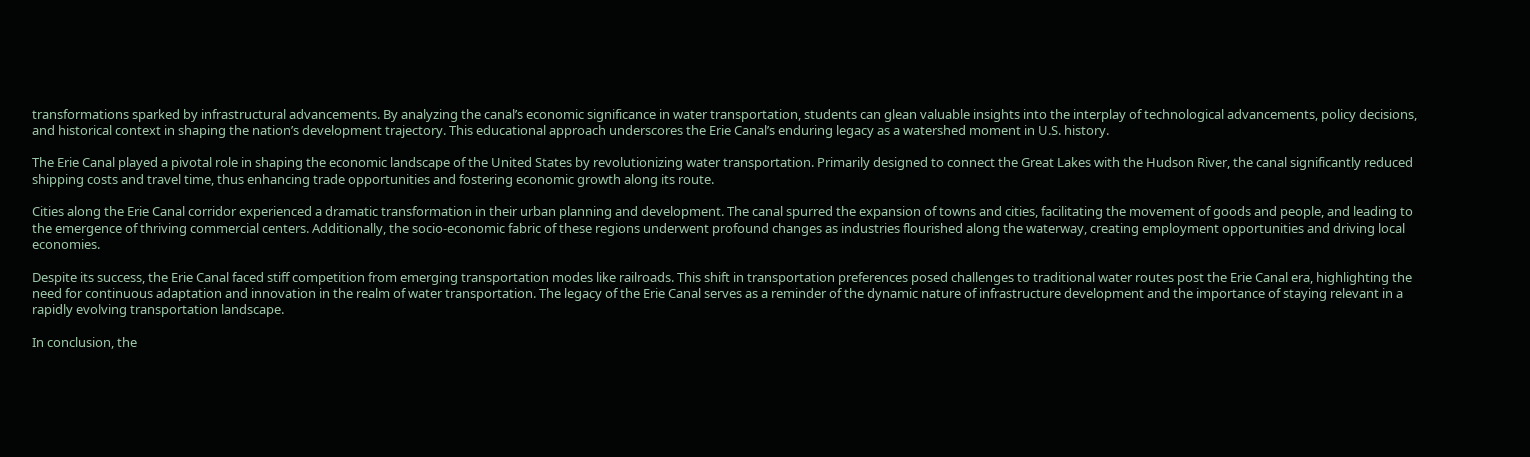transformations sparked by infrastructural advancements. By analyzing the canal’s economic significance in water transportation, students can glean valuable insights into the interplay of technological advancements, policy decisions, and historical context in shaping the nation’s development trajectory. This educational approach underscores the Erie Canal’s enduring legacy as a watershed moment in U.S. history.

The Erie Canal played a pivotal role in shaping the economic landscape of the United States by revolutionizing water transportation. Primarily designed to connect the Great Lakes with the Hudson River, the canal significantly reduced shipping costs and travel time, thus enhancing trade opportunities and fostering economic growth along its route.

Cities along the Erie Canal corridor experienced a dramatic transformation in their urban planning and development. The canal spurred the expansion of towns and cities, facilitating the movement of goods and people, and leading to the emergence of thriving commercial centers. Additionally, the socio-economic fabric of these regions underwent profound changes as industries flourished along the waterway, creating employment opportunities and driving local economies.

Despite its success, the Erie Canal faced stiff competition from emerging transportation modes like railroads. This shift in transportation preferences posed challenges to traditional water routes post the Erie Canal era, highlighting the need for continuous adaptation and innovation in the realm of water transportation. The legacy of the Erie Canal serves as a reminder of the dynamic nature of infrastructure development and the importance of staying relevant in a rapidly evolving transportation landscape.

In conclusion, the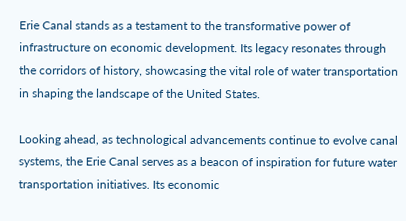Erie Canal stands as a testament to the transformative power of infrastructure on economic development. Its legacy resonates through the corridors of history, showcasing the vital role of water transportation in shaping the landscape of the United States.

Looking ahead, as technological advancements continue to evolve canal systems, the Erie Canal serves as a beacon of inspiration for future water transportation initiatives. Its economic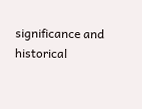significance and historical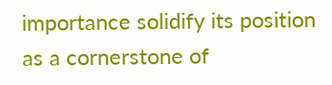importance solidify its position as a cornerstone of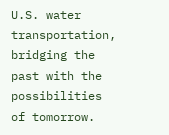U.S. water transportation, bridging the past with the possibilities of tomorrow.